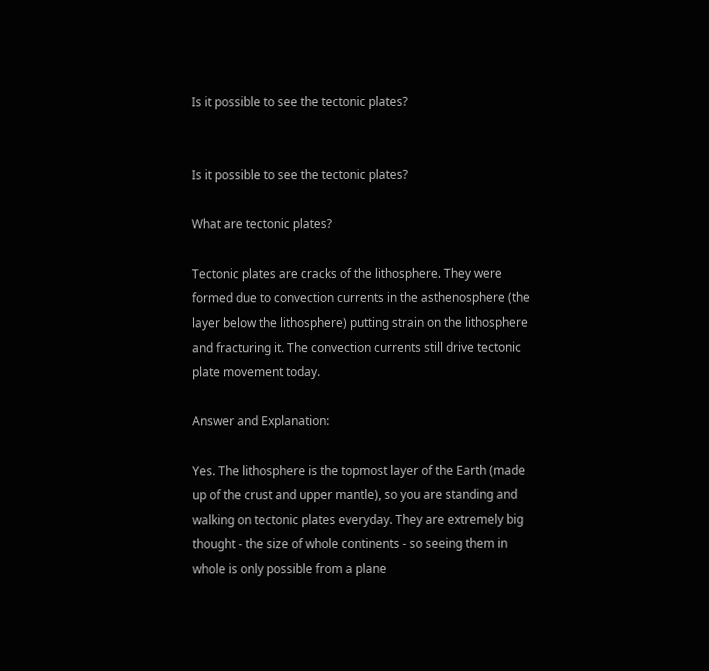Is it possible to see the tectonic plates?


Is it possible to see the tectonic plates?

What are tectonic plates?

Tectonic plates are cracks of the lithosphere. They were formed due to convection currents in the asthenosphere (the layer below the lithosphere) putting strain on the lithosphere and fracturing it. The convection currents still drive tectonic plate movement today.

Answer and Explanation:

Yes. The lithosphere is the topmost layer of the Earth (made up of the crust and upper mantle), so you are standing and walking on tectonic plates everyday. They are extremely big thought - the size of whole continents - so seeing them in whole is only possible from a plane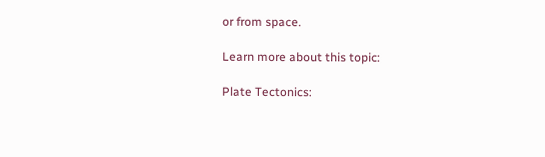or from space.

Learn more about this topic:

Plate Tectonics: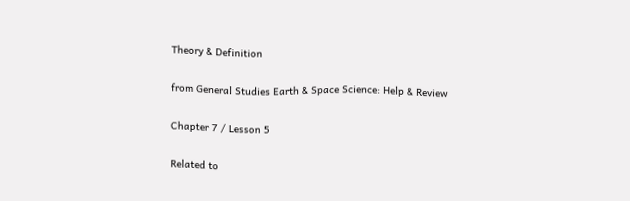Theory & Definition

from General Studies Earth & Space Science: Help & Review

Chapter 7 / Lesson 5

Related to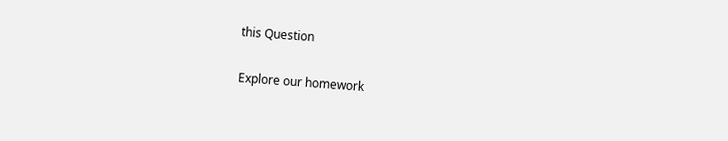this Question

Explore our homework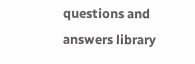questions and answers library